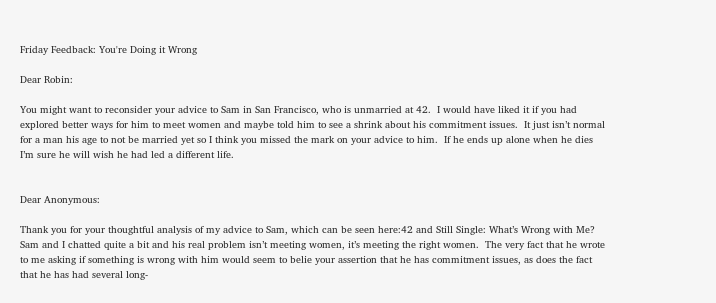Friday Feedback: You're Doing it Wrong

Dear Robin:

You might want to reconsider your advice to Sam in San Francisco, who is unmarried at 42.  I would have liked it if you had explored better ways for him to meet women and maybe told him to see a shrink about his commitment issues.  It just isn’t normal for a man his age to not be married yet so I think you missed the mark on your advice to him.  If he ends up alone when he dies I’m sure he will wish he had led a different life.


Dear Anonymous:

Thank you for your thoughtful analysis of my advice to Sam, which can be seen here:42 and Still Single: What’s Wrong with Me?  Sam and I chatted quite a bit and his real problem isn’t meeting women, it’s meeting the right women.  The very fact that he wrote to me asking if something is wrong with him would seem to belie your assertion that he has commitment issues, as does the fact that he has had several long-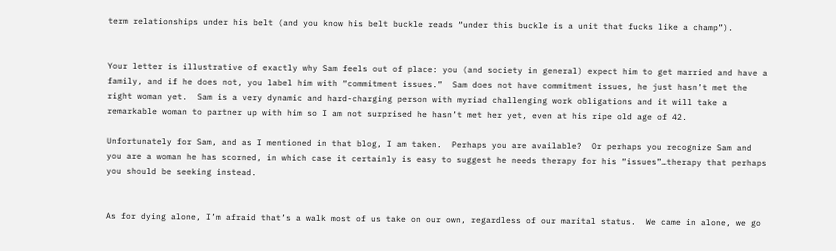term relationships under his belt (and you know his belt buckle reads “under this buckle is a unit that fucks like a champ”).


Your letter is illustrative of exactly why Sam feels out of place: you (and society in general) expect him to get married and have a family, and if he does not, you label him with “commitment issues.”  Sam does not have commitment issues, he just hasn’t met the right woman yet.  Sam is a very dynamic and hard-charging person with myriad challenging work obligations and it will take a remarkable woman to partner up with him so I am not surprised he hasn’t met her yet, even at his ripe old age of 42.

Unfortunately for Sam, and as I mentioned in that blog, I am taken.  Perhaps you are available?  Or perhaps you recognize Sam and you are a woman he has scorned, in which case it certainly is easy to suggest he needs therapy for his “issues”…therapy that perhaps you should be seeking instead.


As for dying alone, I’m afraid that’s a walk most of us take on our own, regardless of our marital status.  We came in alone, we go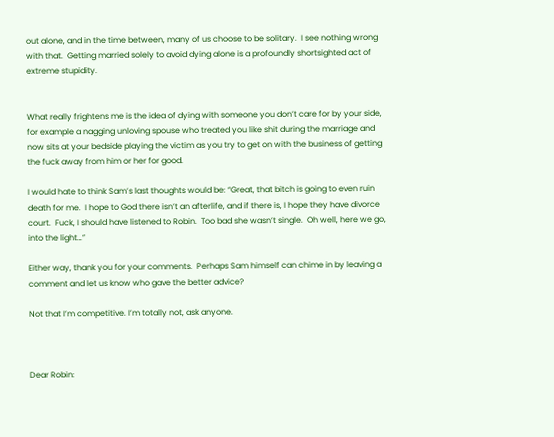out alone, and in the time between, many of us choose to be solitary.  I see nothing wrong with that.  Getting married solely to avoid dying alone is a profoundly shortsighted act of extreme stupidity.


What really frightens me is the idea of dying with someone you don’t care for by your side, for example a nagging unloving spouse who treated you like shit during the marriage and now sits at your bedside playing the victim as you try to get on with the business of getting the fuck away from him or her for good.

I would hate to think Sam’s last thoughts would be: “Great, that bitch is going to even ruin death for me.  I hope to God there isn’t an afterlife, and if there is, I hope they have divorce court.  Fuck, I should have listened to Robin.  Too bad she wasn’t single.  Oh well, here we go, into the light…”

Either way, thank you for your comments.  Perhaps Sam himself can chime in by leaving a comment and let us know who gave the better advice?

Not that I’m competitive. I’m totally not, ask anyone.



Dear Robin: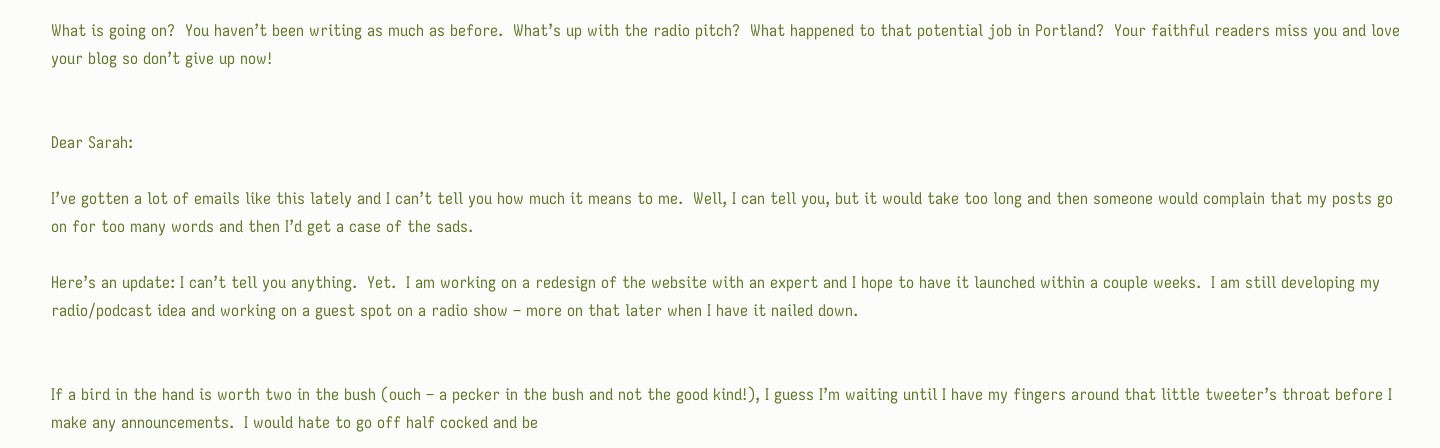What is going on?  You haven’t been writing as much as before.  What’s up with the radio pitch?  What happened to that potential job in Portland?  Your faithful readers miss you and love your blog so don’t give up now!


Dear Sarah:

I’ve gotten a lot of emails like this lately and I can’t tell you how much it means to me.  Well, I can tell you, but it would take too long and then someone would complain that my posts go on for too many words and then I’d get a case of the sads.

Here’s an update: I can’t tell you anything.  Yet.  I am working on a redesign of the website with an expert and I hope to have it launched within a couple weeks.  I am still developing my radio/podcast idea and working on a guest spot on a radio show – more on that later when I have it nailed down.


If a bird in the hand is worth two in the bush (ouch – a pecker in the bush and not the good kind!), I guess I’m waiting until I have my fingers around that little tweeter’s throat before I make any announcements.  I would hate to go off half cocked and be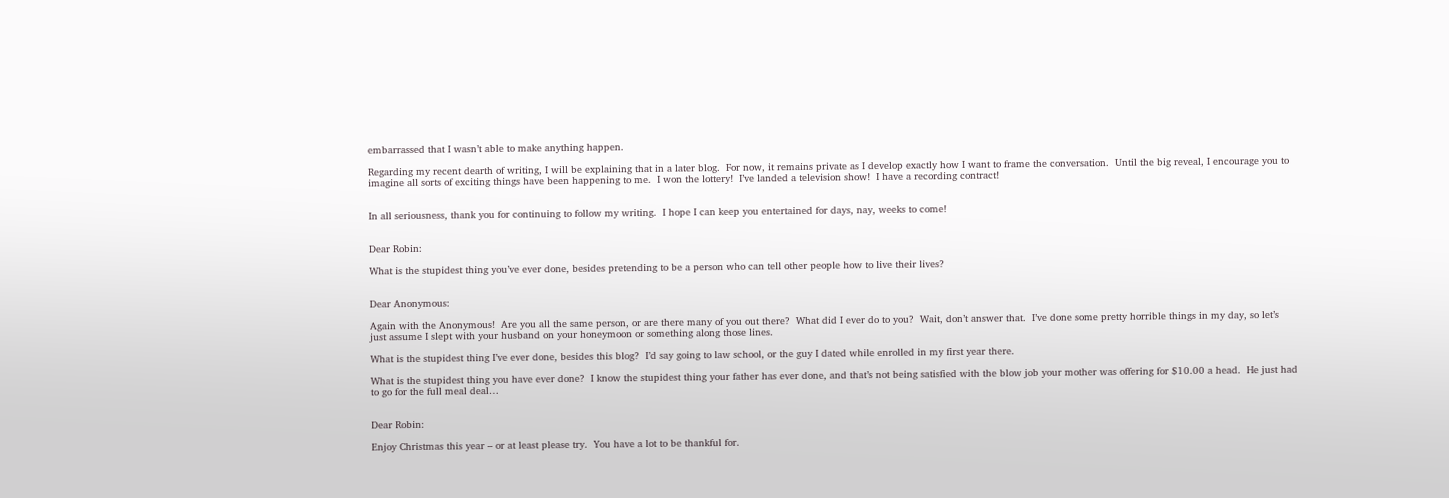embarrassed that I wasn’t able to make anything happen.

Regarding my recent dearth of writing, I will be explaining that in a later blog.  For now, it remains private as I develop exactly how I want to frame the conversation.  Until the big reveal, I encourage you to imagine all sorts of exciting things have been happening to me.  I won the lottery!  I’ve landed a television show!  I have a recording contract!


In all seriousness, thank you for continuing to follow my writing.  I hope I can keep you entertained for days, nay, weeks to come!


Dear Robin:

What is the stupidest thing you’ve ever done, besides pretending to be a person who can tell other people how to live their lives?


Dear Anonymous:

Again with the Anonymous!  Are you all the same person, or are there many of you out there?  What did I ever do to you?  Wait, don’t answer that.  I’ve done some pretty horrible things in my day, so let’s just assume I slept with your husband on your honeymoon or something along those lines.

What is the stupidest thing I’ve ever done, besides this blog?  I’d say going to law school, or the guy I dated while enrolled in my first year there.

What is the stupidest thing you have ever done?  I know the stupidest thing your father has ever done, and that’s not being satisfied with the blow job your mother was offering for $10.00 a head.  He just had to go for the full meal deal…


Dear Robin:

Enjoy Christmas this year – or at least please try.  You have a lot to be thankful for.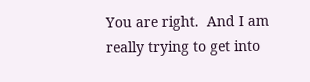You are right.  And I am really trying to get into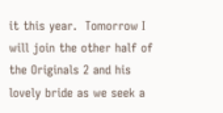it this year.  Tomorrow I will join the other half of the Originals 2 and his lovely bride as we seek a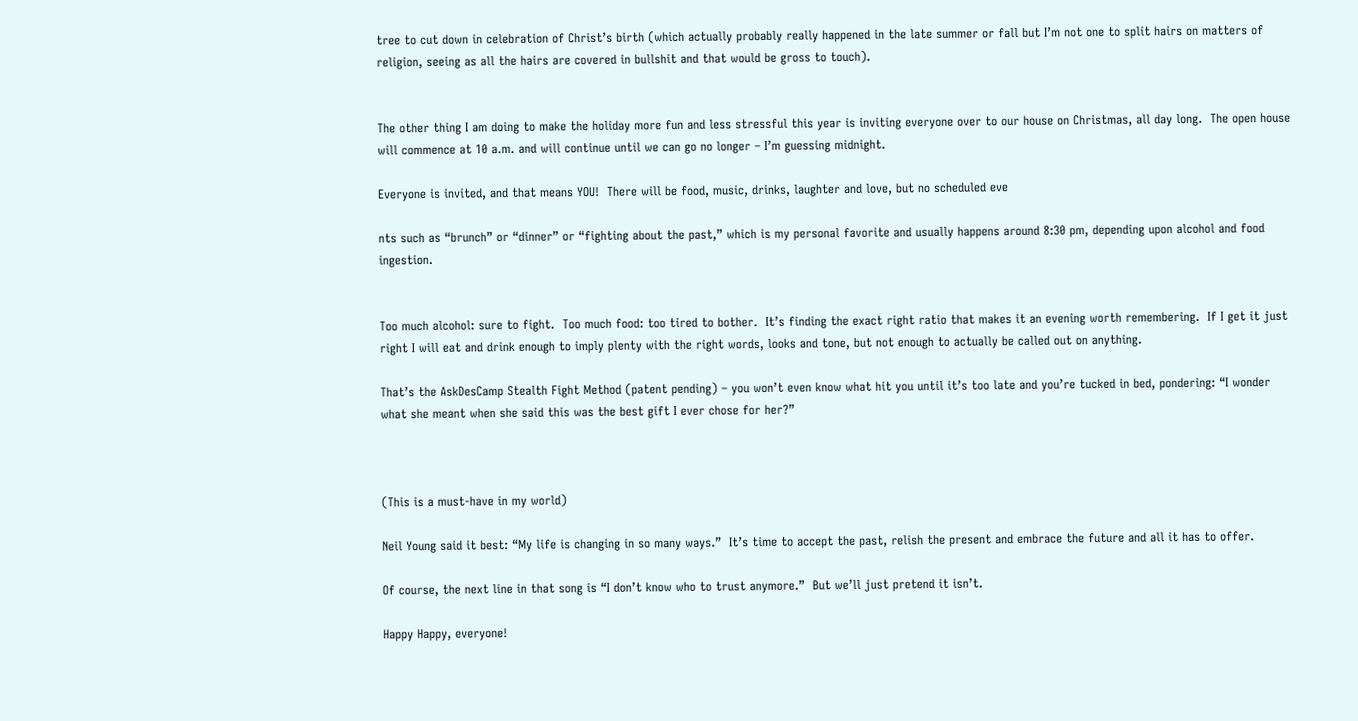tree to cut down in celebration of Christ’s birth (which actually probably really happened in the late summer or fall but I’m not one to split hairs on matters of religion, seeing as all the hairs are covered in bullshit and that would be gross to touch).


The other thing I am doing to make the holiday more fun and less stressful this year is inviting everyone over to our house on Christmas, all day long.  The open house will commence at 10 a.m. and will continue until we can go no longer – I’m guessing midnight.

Everyone is invited, and that means YOU!  There will be food, music, drinks, laughter and love, but no scheduled eve

nts such as “brunch” or “dinner” or “fighting about the past,” which is my personal favorite and usually happens around 8:30 pm, depending upon alcohol and food ingestion.


Too much alcohol: sure to fight.  Too much food: too tired to bother.  It’s finding the exact right ratio that makes it an evening worth remembering.  If I get it just right I will eat and drink enough to imply plenty with the right words, looks and tone, but not enough to actually be called out on anything.

That’s the AskDesCamp Stealth Fight Method (patent pending) – you won’t even know what hit you until it’s too late and you’re tucked in bed, pondering: “I wonder what she meant when she said this was the best gift I ever chose for her?”



(This is a must-have in my world)

Neil Young said it best: “My life is changing in so many ways.”  It’s time to accept the past, relish the present and embrace the future and all it has to offer.

Of course, the next line in that song is “I don’t know who to trust anymore.”  But we’ll just pretend it isn’t.

Happy Happy, everyone!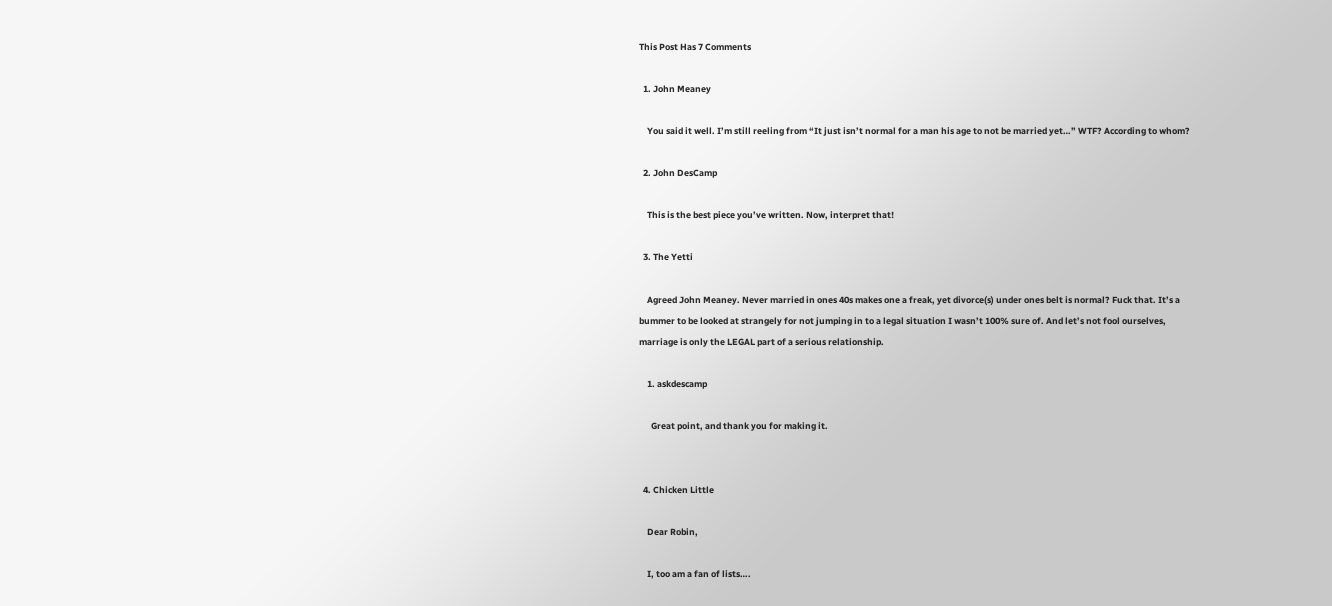This Post Has 7 Comments

  1. John Meaney

    You said it well. I’m still reeling from “It just isn’t normal for a man his age to not be married yet…” WTF? According to whom?

  2. John DesCamp

    This is the best piece you’ve written. Now, interpret that!

  3. The Yetti

    Agreed John Meaney. Never married in ones 40s makes one a freak, yet divorce(s) under ones belt is normal? Fuck that. It’s a bummer to be looked at strangely for not jumping in to a legal situation I wasn’t 100% sure of. And let’s not fool ourselves, marriage is only the LEGAL part of a serious relationship.

    1. askdescamp

      Great point, and thank you for making it.


  4. Chicken Little

    Dear Robin,

    I, too am a fan of lists….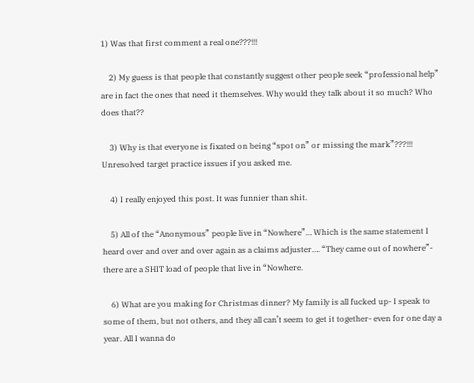1) Was that first comment a real one???!!!

    2) My guess is that people that constantly suggest other people seek “professional help” are in fact the ones that need it themselves. Why would they talk about it so much? Who does that??

    3) Why is that everyone is fixated on being “spot on” or missing the mark”???!!! Unresolved target practice issues if you asked me.

    4) I really enjoyed this post. It was funnier than shit.

    5) All of the “Anonymous” people live in “Nowhere”… Which is the same statement I heard over and over and over again as a claims adjuster…. “They came out of nowhere”- there are a SHIT load of people that live in “Nowhere.

    6) What are you making for Christmas dinner? My family is all fucked up- I speak to some of them, but not others, and they all can’t seem to get it together- even for one day a year. All I wanna do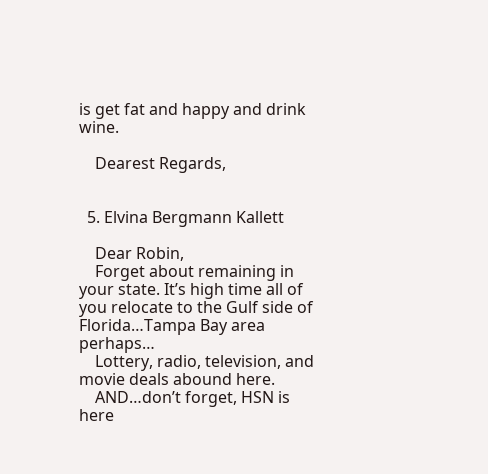is get fat and happy and drink wine.

    Dearest Regards,


  5. Elvina Bergmann Kallett

    Dear Robin,
    Forget about remaining in your state. It’s high time all of you relocate to the Gulf side of Florida…Tampa Bay area perhaps…
    Lottery, radio, television, and movie deals abound here.
    AND…don’t forget, HSN is here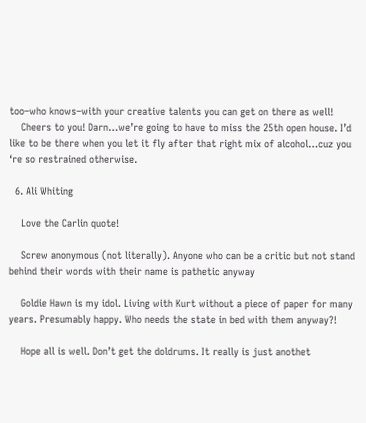too–who knows–with your creative talents you can get on there as well!
    Cheers to you! Darn…we’re going to have to miss the 25th open house. I’d like to be there when you let it fly after that right mix of alcohol…cuz you ‘re so restrained otherwise.

  6. Ali Whiting

    Love the Carlin quote!

    Screw anonymous (not literally). Anyone who can be a critic but not stand behind their words with their name is pathetic anyway

    Goldie Hawn is my idol. Living with Kurt without a piece of paper for many years. Presumably happy. Who needs the state in bed with them anyway?!

    Hope all is well. Don’t get the doldrums. It really is just anothet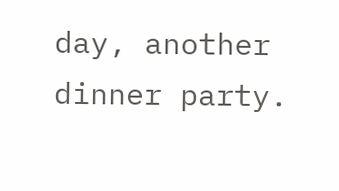day, another dinner party.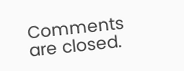Comments are closed.